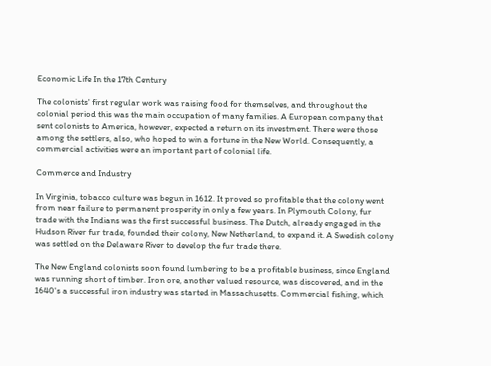Economic Life In the 17th Century

The colonists' first regular work was raising food for themselves, and throughout the colonial period this was the main occupation of many families. A European company that sent colonists to America, however, expected a return on its investment. There were those among the settlers, also, who hoped to win a fortune in the New World. Consequently, a commercial activities were an important part of colonial life.

Commerce and Industry

In Virginia, tobacco culture was begun in 1612. It proved so profitable that the colony went from near failure to permanent prosperity in only a few years. In Plymouth Colony, fur trade with the Indians was the first successful business. The Dutch, already engaged in the Hudson River fur trade, founded their colony, New Netherland, to expand it. A Swedish colony was settled on the Delaware River to develop the fur trade there.

The New England colonists soon found lumbering to be a profitable business, since England was running short of timber. Iron ore, another valued resource, was discovered, and in the 1640's a successful iron industry was started in Massachusetts. Commercial fishing, which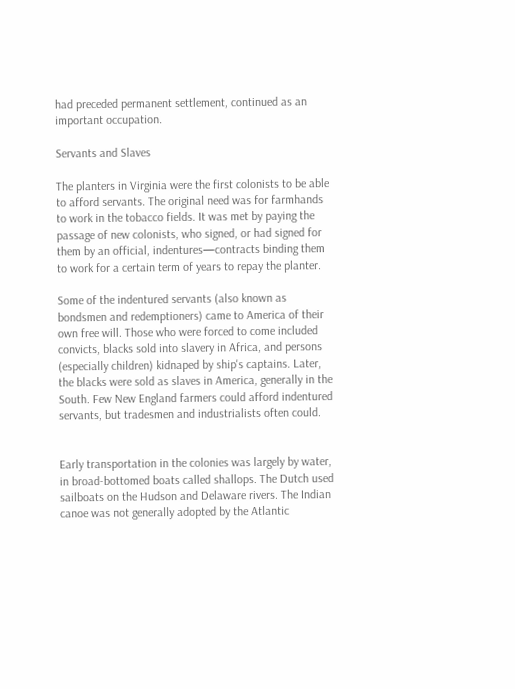had preceded permanent settlement, continued as an important occupation.

Servants and Slaves

The planters in Virginia were the first colonists to be able to afford servants. The original need was for farmhands to work in the tobacco fields. It was met by paying the passage of new colonists, who signed, or had signed for them by an official, indentures—contracts binding them to work for a certain term of years to repay the planter.

Some of the indentured servants (also known as bondsmen and redemptioners) came to America of their own free will. Those who were forced to come included convicts, blacks sold into slavery in Africa, and persons (especially children) kidnaped by ship's captains. Later, the blacks were sold as slaves in America, generally in the South. Few New England farmers could afford indentured servants, but tradesmen and industrialists often could.


Early transportation in the colonies was largely by water, in broad-bottomed boats called shallops. The Dutch used sailboats on the Hudson and Delaware rivers. The Indian canoe was not generally adopted by the Atlantic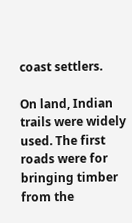coast settlers.

On land, Indian trails were widely used. The first roads were for bringing timber from the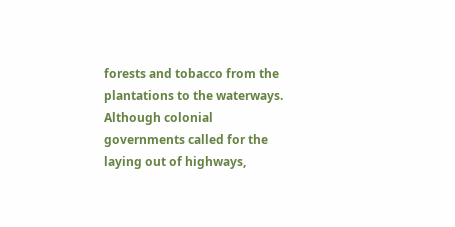forests and tobacco from the plantations to the waterways. Although colonial governments called for the laying out of highways,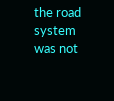the road system was not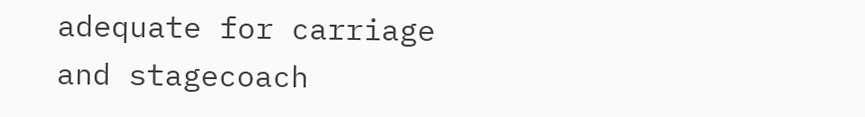adequate for carriage and stagecoach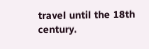travel until the 18th century.